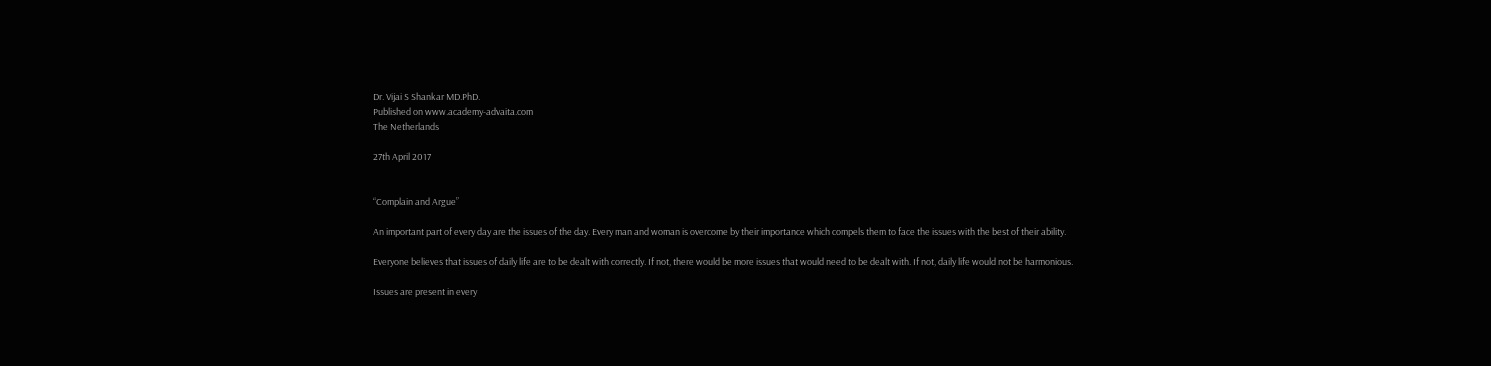Dr. Vijai S Shankar MD.PhD.
Published on www.academy-advaita.com
The Netherlands

27th April 2017


“Complain and Argue”

An important part of every day are the issues of the day. Every man and woman is overcome by their importance which compels them to face the issues with the best of their ability.

Everyone believes that issues of daily life are to be dealt with correctly. If not, there would be more issues that would need to be dealt with. If not, daily life would not be harmonious.

Issues are present in every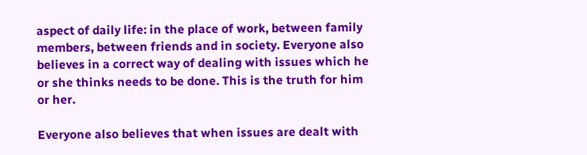aspect of daily life: in the place of work, between family members, between friends and in society. Everyone also believes in a correct way of dealing with issues which he or she thinks needs to be done. This is the truth for him or her.

Everyone also believes that when issues are dealt with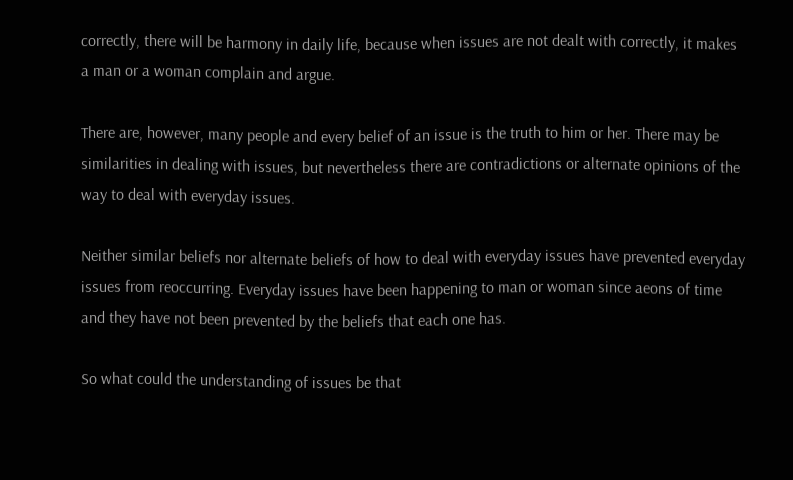correctly, there will be harmony in daily life, because when issues are not dealt with correctly, it makes a man or a woman complain and argue.

There are, however, many people and every belief of an issue is the truth to him or her. There may be similarities in dealing with issues, but nevertheless there are contradictions or alternate opinions of the way to deal with everyday issues.

Neither similar beliefs nor alternate beliefs of how to deal with everyday issues have prevented everyday issues from reoccurring. Everyday issues have been happening to man or woman since aeons of time and they have not been prevented by the beliefs that each one has.

So what could the understanding of issues be that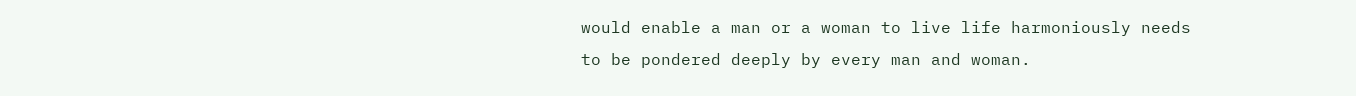would enable a man or a woman to live life harmoniously needs to be pondered deeply by every man and woman.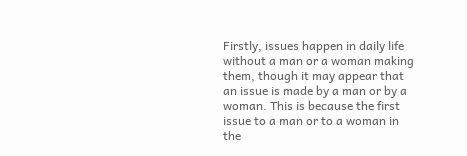Firstly, issues happen in daily life without a man or a woman making them, though it may appear that an issue is made by a man or by a woman. This is because the first issue to a man or to a woman in the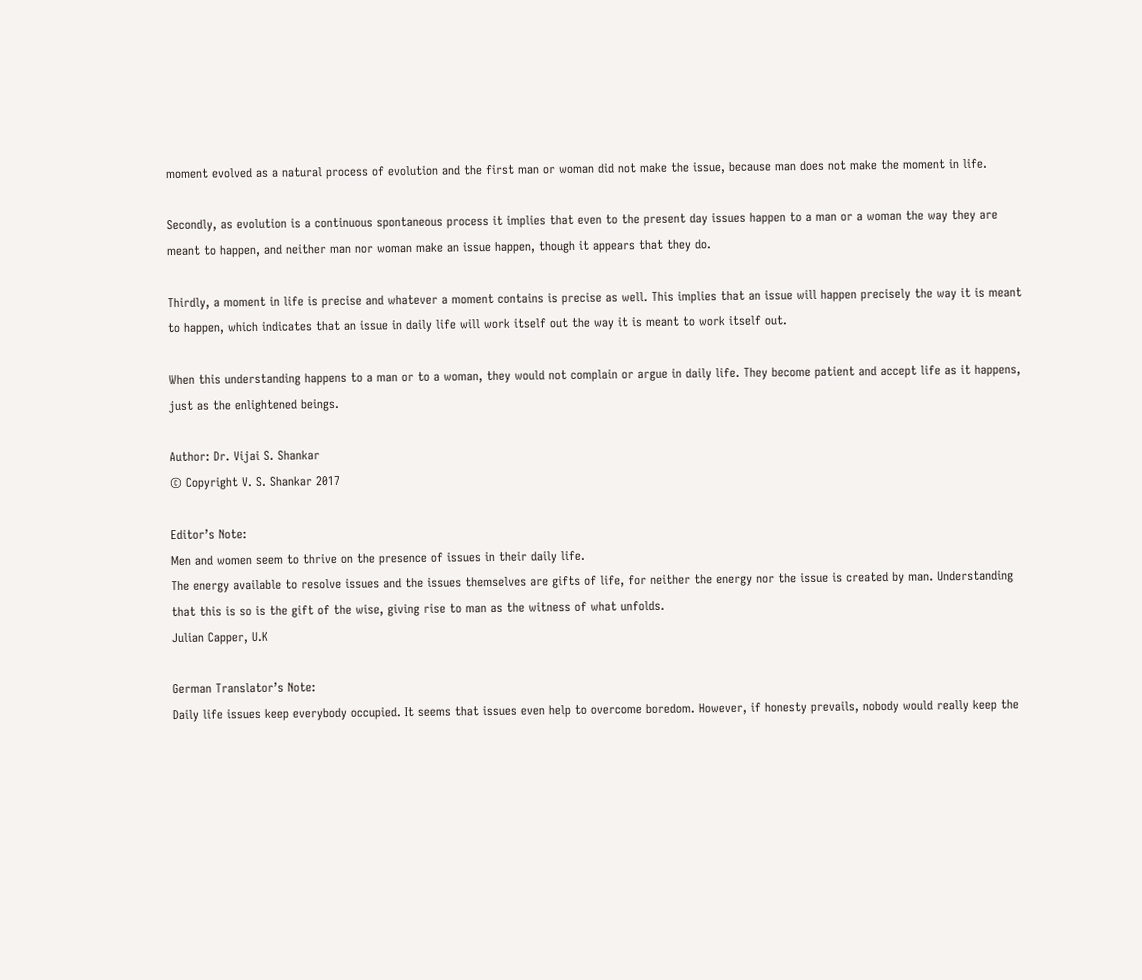moment evolved as a natural process of evolution and the first man or woman did not make the issue, because man does not make the moment in life.

Secondly, as evolution is a continuous spontaneous process it implies that even to the present day issues happen to a man or a woman the way they are meant to happen, and neither man nor woman make an issue happen, though it appears that they do.

Thirdly, a moment in life is precise and whatever a moment contains is precise as well. This implies that an issue will happen precisely the way it is meant to happen, which indicates that an issue in daily life will work itself out the way it is meant to work itself out.

When this understanding happens to a man or to a woman, they would not complain or argue in daily life. They become patient and accept life as it happens, just as the enlightened beings.

Author: Dr. Vijai S. Shankar
© Copyright V. S. Shankar 2017

Editor’s Note:
Men and women seem to thrive on the presence of issues in their daily life.
The energy available to resolve issues and the issues themselves are gifts of life, for neither the energy nor the issue is created by man. Understanding that this is so is the gift of the wise, giving rise to man as the witness of what unfolds.
Julian Capper, U.K

German Translator’s Note:
Daily life issues keep everybody occupied. It seems that issues even help to overcome boredom. However, if honesty prevails, nobody would really keep the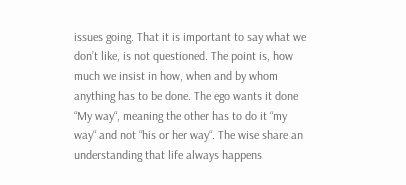issues going. That it is important to say what we don’t like, is not questioned. The point is, how much we insist in how, when and by whom anything has to be done. The ego wants it done “My way“, meaning the other has to do it “my way“ and not “his or her way“. The wise share an understanding that life always happens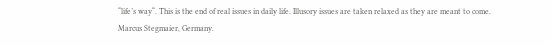“life’s way“. This is the end of real issues in daily life. Illusory issues are taken relaxed as they are meant to come.
Marcus Stegmaier, Germany.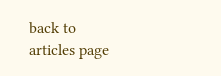back to articles page